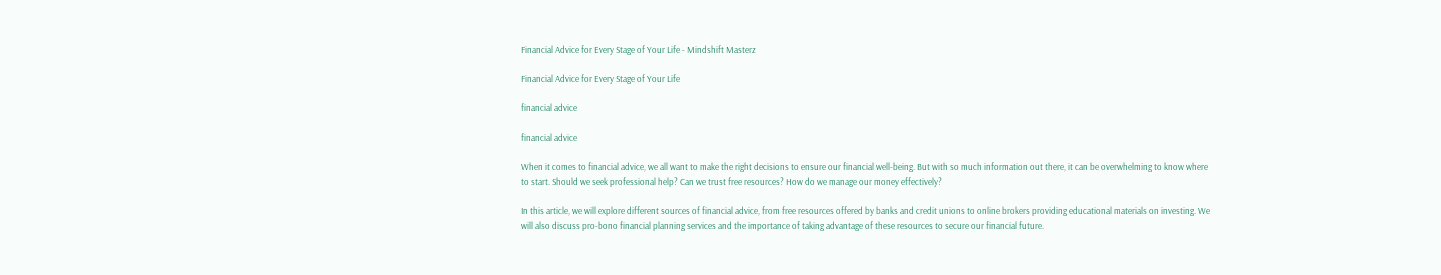Financial Advice for Every Stage of Your Life - Mindshift Masterz

Financial Advice for Every Stage of Your Life

financial advice

financial advice

When it comes to financial advice, we all want to make the right decisions to ensure our financial well-being. But with so much information out there, it can be overwhelming to know where to start. Should we seek professional help? Can we trust free resources? How do we manage our money effectively?

In this article, we will explore different sources of financial advice, from free resources offered by banks and credit unions to online brokers providing educational materials on investing. We will also discuss pro-bono financial planning services and the importance of taking advantage of these resources to secure our financial future.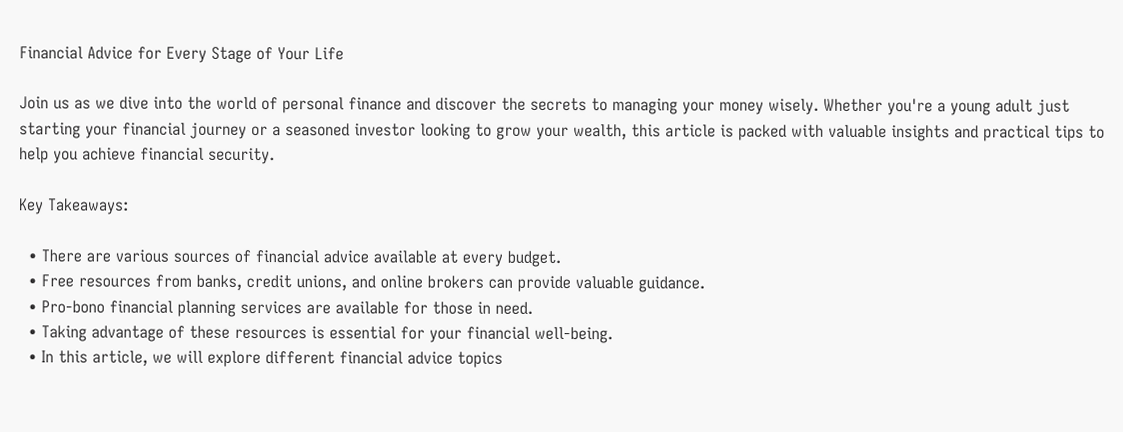Financial Advice for Every Stage of Your Life

Join us as we dive into the world of personal finance and discover the secrets to managing your money wisely. Whether you're a young adult just starting your financial journey or a seasoned investor looking to grow your wealth, this article is packed with valuable insights and practical tips to help you achieve financial security.

Key Takeaways:

  • There are various sources of financial advice available at every budget.
  • Free resources from banks, credit unions, and online brokers can provide valuable guidance.
  • Pro-bono financial planning services are available for those in need.
  • Taking advantage of these resources is essential for your financial well-being.
  • In this article, we will explore different financial advice topics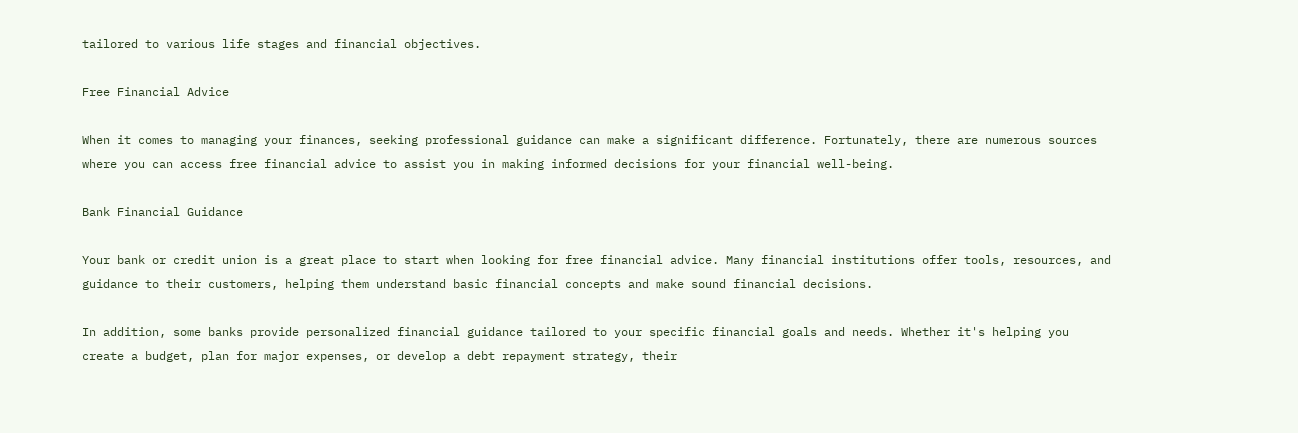tailored to various life stages and financial objectives.

Free Financial Advice

When it comes to managing your finances, seeking professional guidance can make a significant difference. Fortunately, there are numerous sources where you can access free financial advice to assist you in making informed decisions for your financial well-being.

Bank Financial Guidance

Your bank or credit union is a great place to start when looking for free financial advice. Many financial institutions offer tools, resources, and guidance to their customers, helping them understand basic financial concepts and make sound financial decisions.

In addition, some banks provide personalized financial guidance tailored to your specific financial goals and needs. Whether it's helping you create a budget, plan for major expenses, or develop a debt repayment strategy, their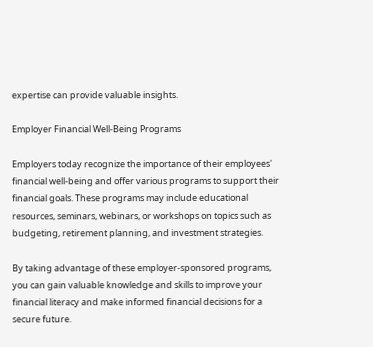expertise can provide valuable insights.

Employer Financial Well-Being Programs

Employers today recognize the importance of their employees' financial well-being and offer various programs to support their financial goals. These programs may include educational resources, seminars, webinars, or workshops on topics such as budgeting, retirement planning, and investment strategies.

By taking advantage of these employer-sponsored programs, you can gain valuable knowledge and skills to improve your financial literacy and make informed financial decisions for a secure future.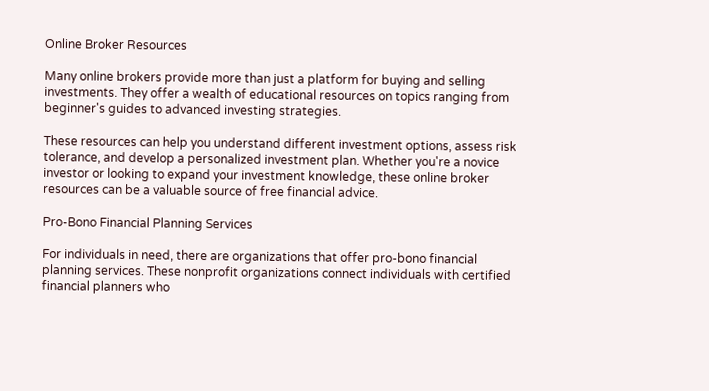Online Broker Resources

Many online brokers provide more than just a platform for buying and selling investments. They offer a wealth of educational resources on topics ranging from beginner's guides to advanced investing strategies.

These resources can help you understand different investment options, assess risk tolerance, and develop a personalized investment plan. Whether you're a novice investor or looking to expand your investment knowledge, these online broker resources can be a valuable source of free financial advice.

Pro-Bono Financial Planning Services

For individuals in need, there are organizations that offer pro-bono financial planning services. These nonprofit organizations connect individuals with certified financial planners who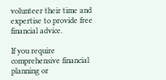volunteer their time and expertise to provide free financial advice.

If you require comprehensive financial planning or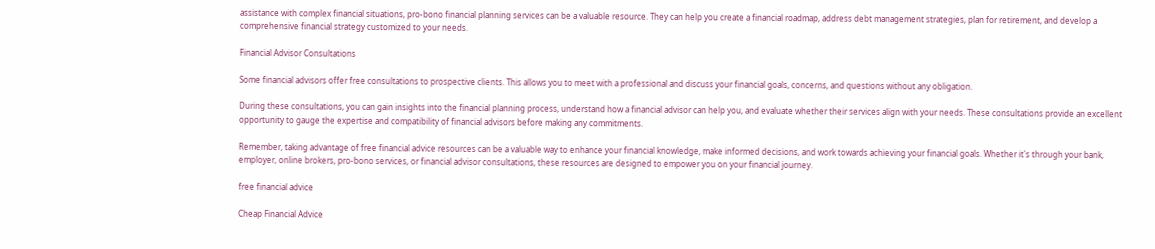assistance with complex financial situations, pro-bono financial planning services can be a valuable resource. They can help you create a financial roadmap, address debt management strategies, plan for retirement, and develop a comprehensive financial strategy customized to your needs.

Financial Advisor Consultations

Some financial advisors offer free consultations to prospective clients. This allows you to meet with a professional and discuss your financial goals, concerns, and questions without any obligation.

During these consultations, you can gain insights into the financial planning process, understand how a financial advisor can help you, and evaluate whether their services align with your needs. These consultations provide an excellent opportunity to gauge the expertise and compatibility of financial advisors before making any commitments.

Remember, taking advantage of free financial advice resources can be a valuable way to enhance your financial knowledge, make informed decisions, and work towards achieving your financial goals. Whether it's through your bank, employer, online brokers, pro-bono services, or financial advisor consultations, these resources are designed to empower you on your financial journey.

free financial advice

Cheap Financial Advice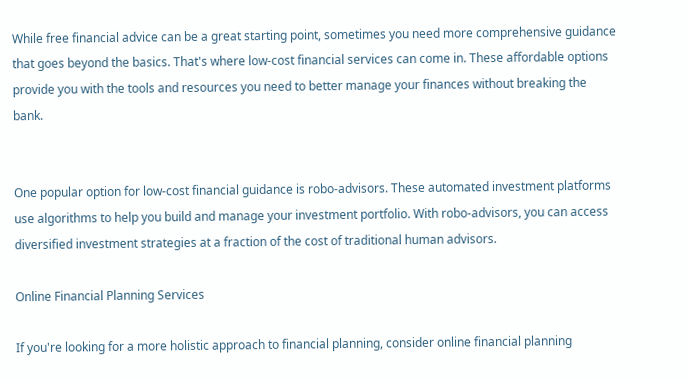While free financial advice can be a great starting point, sometimes you need more comprehensive guidance that goes beyond the basics. That's where low-cost financial services can come in. These affordable options provide you with the tools and resources you need to better manage your finances without breaking the bank.


One popular option for low-cost financial guidance is robo-advisors. These automated investment platforms use algorithms to help you build and manage your investment portfolio. With robo-advisors, you can access diversified investment strategies at a fraction of the cost of traditional human advisors.

Online Financial Planning Services

If you're looking for a more holistic approach to financial planning, consider online financial planning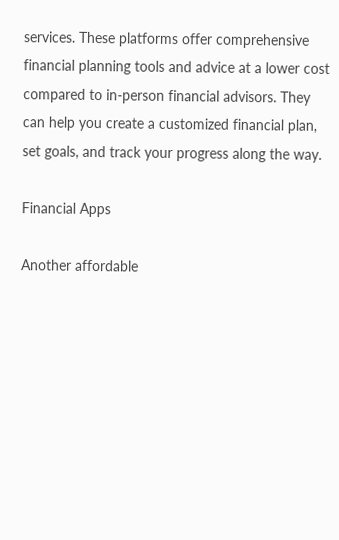services. These platforms offer comprehensive financial planning tools and advice at a lower cost compared to in-person financial advisors. They can help you create a customized financial plan, set goals, and track your progress along the way.

Financial Apps

Another affordable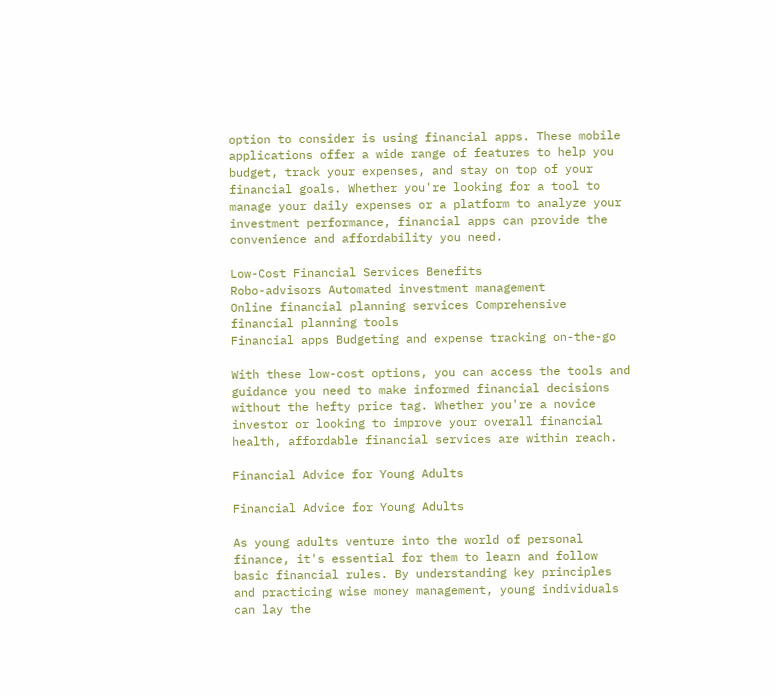option to consider is using financial apps. These mobile applications offer a wide range of features to help you budget, track your expenses, and stay on top of your financial goals. Whether you're looking for a tool to manage your daily expenses or a platform to analyze your investment performance, financial apps can provide the convenience and affordability you need.

Low-Cost Financial Services Benefits
Robo-advisors Automated investment management
Online financial planning services Comprehensive financial planning tools
Financial apps Budgeting and expense tracking on-the-go

With these low-cost options, you can access the tools and guidance you need to make informed financial decisions without the hefty price tag. Whether you're a novice investor or looking to improve your overall financial health, affordable financial services are within reach.

Financial Advice for Young Adults

Financial Advice for Young Adults

As young adults venture into the world of personal finance, it's essential for them to learn and follow basic financial rules. By understanding key principles and practicing wise money management, young individuals can lay the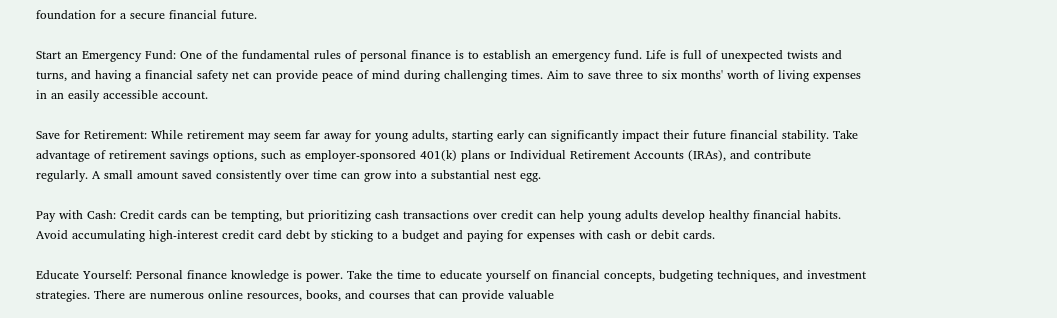foundation for a secure financial future.

Start an Emergency Fund: One of the fundamental rules of personal finance is to establish an emergency fund. Life is full of unexpected twists and turns, and having a financial safety net can provide peace of mind during challenging times. Aim to save three to six months' worth of living expenses in an easily accessible account.

Save for Retirement: While retirement may seem far away for young adults, starting early can significantly impact their future financial stability. Take advantage of retirement savings options, such as employer-sponsored 401(k) plans or Individual Retirement Accounts (IRAs), and contribute regularly. A small amount saved consistently over time can grow into a substantial nest egg.

Pay with Cash: Credit cards can be tempting, but prioritizing cash transactions over credit can help young adults develop healthy financial habits. Avoid accumulating high-interest credit card debt by sticking to a budget and paying for expenses with cash or debit cards.

Educate Yourself: Personal finance knowledge is power. Take the time to educate yourself on financial concepts, budgeting techniques, and investment strategies. There are numerous online resources, books, and courses that can provide valuable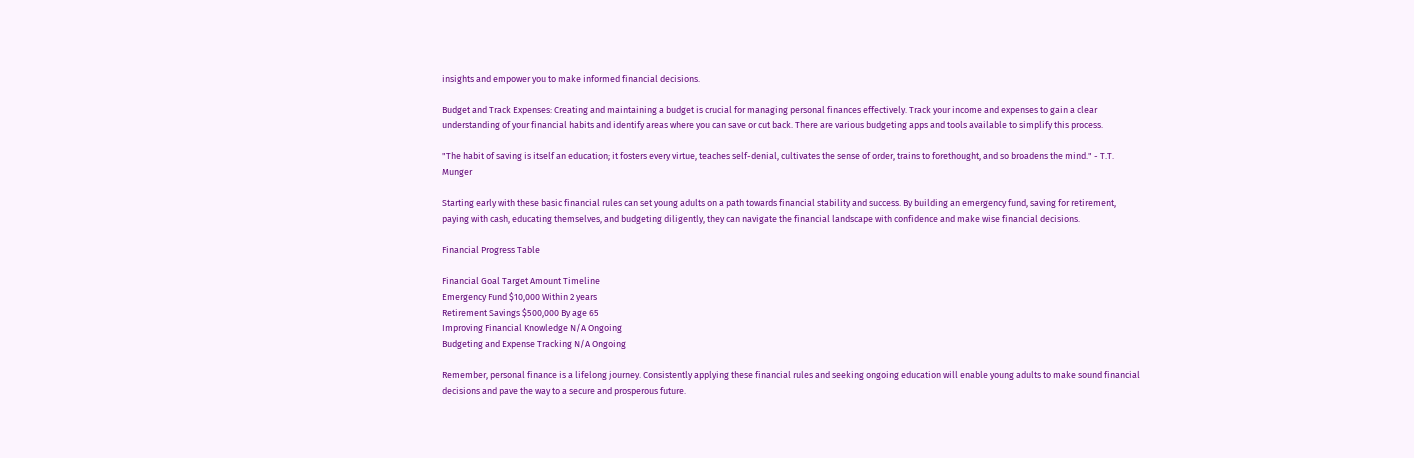insights and empower you to make informed financial decisions.

Budget and Track Expenses: Creating and maintaining a budget is crucial for managing personal finances effectively. Track your income and expenses to gain a clear understanding of your financial habits and identify areas where you can save or cut back. There are various budgeting apps and tools available to simplify this process.

"The habit of saving is itself an education; it fosters every virtue, teaches self-denial, cultivates the sense of order, trains to forethought, and so broadens the mind." - T.T. Munger

Starting early with these basic financial rules can set young adults on a path towards financial stability and success. By building an emergency fund, saving for retirement, paying with cash, educating themselves, and budgeting diligently, they can navigate the financial landscape with confidence and make wise financial decisions.

Financial Progress Table

Financial Goal Target Amount Timeline
Emergency Fund $10,000 Within 2 years
Retirement Savings $500,000 By age 65
Improving Financial Knowledge N/A Ongoing
Budgeting and Expense Tracking N/A Ongoing

Remember, personal finance is a lifelong journey. Consistently applying these financial rules and seeking ongoing education will enable young adults to make sound financial decisions and pave the way to a secure and prosperous future.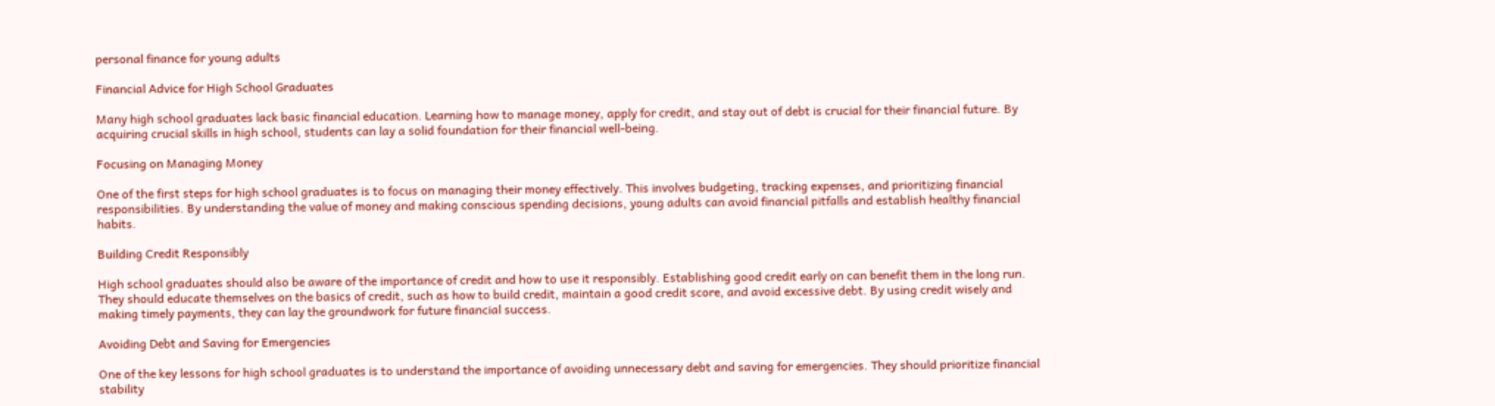personal finance for young adults

Financial Advice for High School Graduates

Many high school graduates lack basic financial education. Learning how to manage money, apply for credit, and stay out of debt is crucial for their financial future. By acquiring crucial skills in high school, students can lay a solid foundation for their financial well-being.

Focusing on Managing Money

One of the first steps for high school graduates is to focus on managing their money effectively. This involves budgeting, tracking expenses, and prioritizing financial responsibilities. By understanding the value of money and making conscious spending decisions, young adults can avoid financial pitfalls and establish healthy financial habits.

Building Credit Responsibly

High school graduates should also be aware of the importance of credit and how to use it responsibly. Establishing good credit early on can benefit them in the long run. They should educate themselves on the basics of credit, such as how to build credit, maintain a good credit score, and avoid excessive debt. By using credit wisely and making timely payments, they can lay the groundwork for future financial success.

Avoiding Debt and Saving for Emergencies

One of the key lessons for high school graduates is to understand the importance of avoiding unnecessary debt and saving for emergencies. They should prioritize financial stability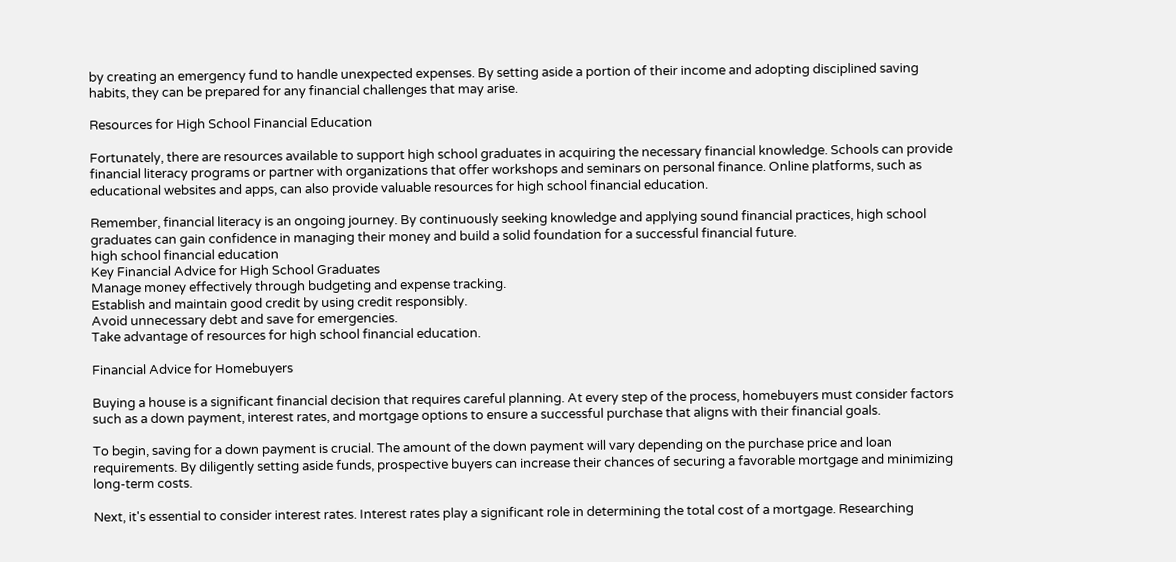by creating an emergency fund to handle unexpected expenses. By setting aside a portion of their income and adopting disciplined saving habits, they can be prepared for any financial challenges that may arise.

Resources for High School Financial Education

Fortunately, there are resources available to support high school graduates in acquiring the necessary financial knowledge. Schools can provide financial literacy programs or partner with organizations that offer workshops and seminars on personal finance. Online platforms, such as educational websites and apps, can also provide valuable resources for high school financial education.

Remember, financial literacy is an ongoing journey. By continuously seeking knowledge and applying sound financial practices, high school graduates can gain confidence in managing their money and build a solid foundation for a successful financial future.
high school financial education
Key Financial Advice for High School Graduates
Manage money effectively through budgeting and expense tracking.
Establish and maintain good credit by using credit responsibly.
Avoid unnecessary debt and save for emergencies.
Take advantage of resources for high school financial education.

Financial Advice for Homebuyers

Buying a house is a significant financial decision that requires careful planning. At every step of the process, homebuyers must consider factors such as a down payment, interest rates, and mortgage options to ensure a successful purchase that aligns with their financial goals.

To begin, saving for a down payment is crucial. The amount of the down payment will vary depending on the purchase price and loan requirements. By diligently setting aside funds, prospective buyers can increase their chances of securing a favorable mortgage and minimizing long-term costs.

Next, it's essential to consider interest rates. Interest rates play a significant role in determining the total cost of a mortgage. Researching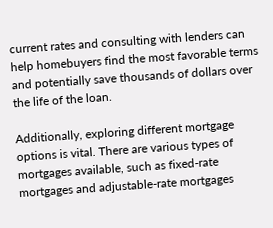current rates and consulting with lenders can help homebuyers find the most favorable terms and potentially save thousands of dollars over the life of the loan.

Additionally, exploring different mortgage options is vital. There are various types of mortgages available, such as fixed-rate mortgages and adjustable-rate mortgages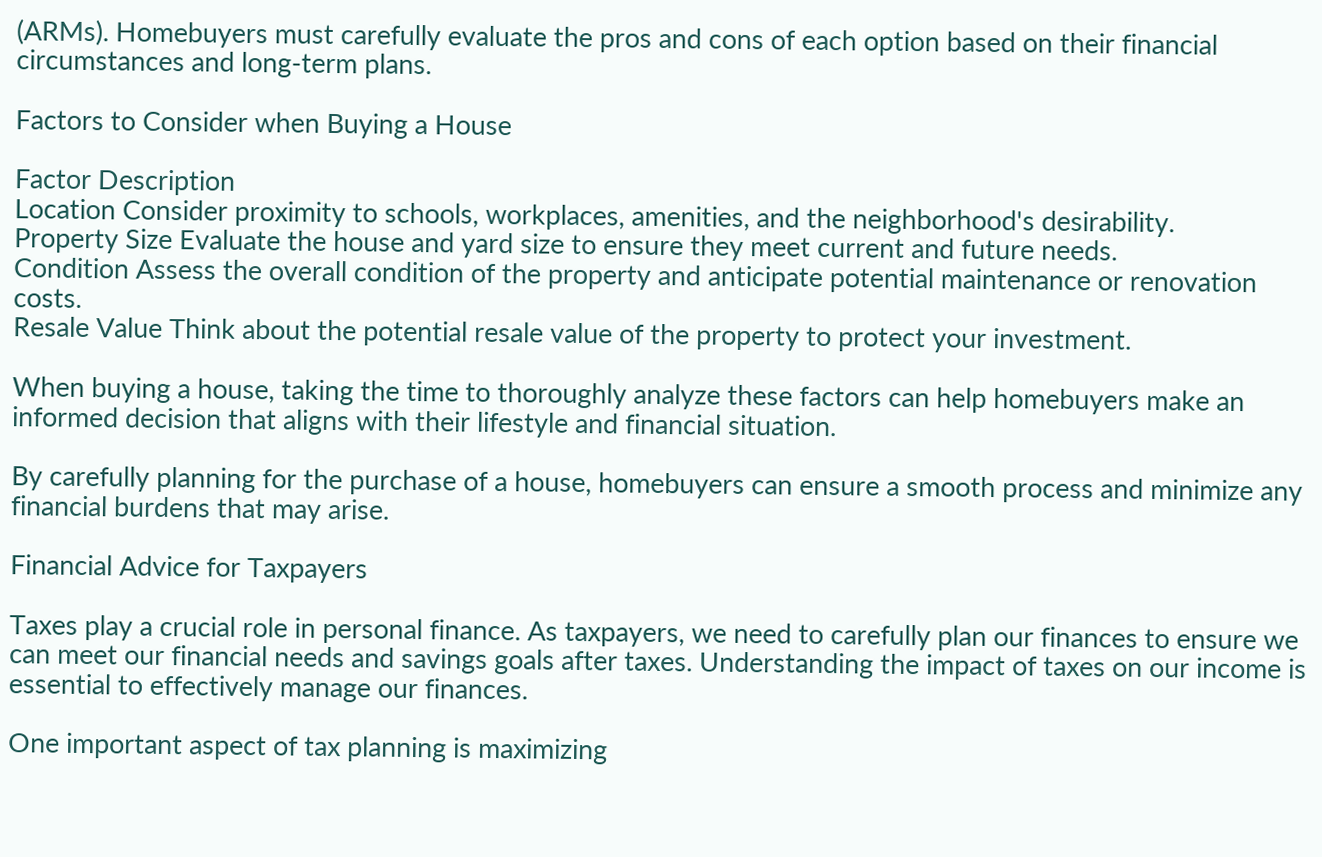(ARMs). Homebuyers must carefully evaluate the pros and cons of each option based on their financial circumstances and long-term plans.

Factors to Consider when Buying a House

Factor Description
Location Consider proximity to schools, workplaces, amenities, and the neighborhood's desirability.
Property Size Evaluate the house and yard size to ensure they meet current and future needs.
Condition Assess the overall condition of the property and anticipate potential maintenance or renovation costs.
Resale Value Think about the potential resale value of the property to protect your investment.

When buying a house, taking the time to thoroughly analyze these factors can help homebuyers make an informed decision that aligns with their lifestyle and financial situation.

By carefully planning for the purchase of a house, homebuyers can ensure a smooth process and minimize any financial burdens that may arise.

Financial Advice for Taxpayers

Taxes play a crucial role in personal finance. As taxpayers, we need to carefully plan our finances to ensure we can meet our financial needs and savings goals after taxes. Understanding the impact of taxes on our income is essential to effectively manage our finances.

One important aspect of tax planning is maximizing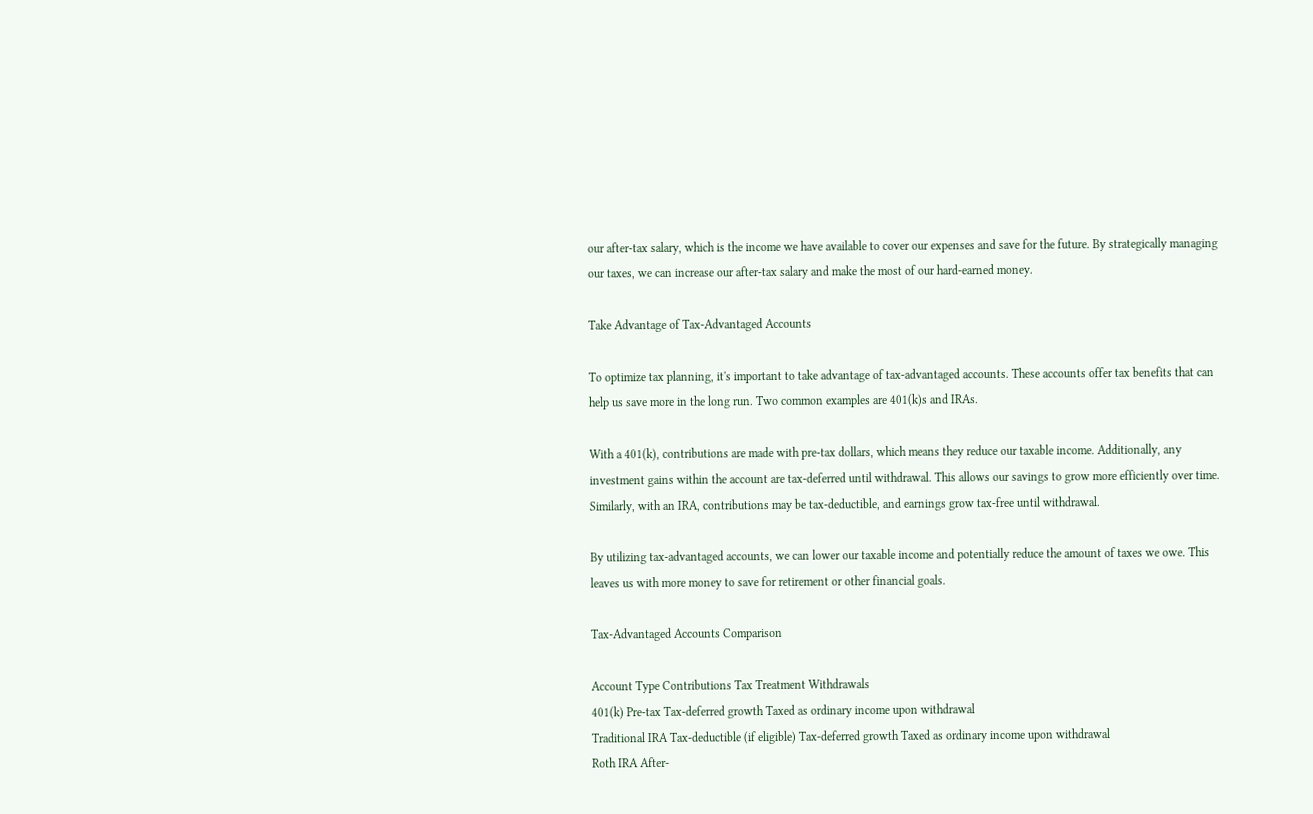our after-tax salary, which is the income we have available to cover our expenses and save for the future. By strategically managing our taxes, we can increase our after-tax salary and make the most of our hard-earned money.

Take Advantage of Tax-Advantaged Accounts

To optimize tax planning, it's important to take advantage of tax-advantaged accounts. These accounts offer tax benefits that can help us save more in the long run. Two common examples are 401(k)s and IRAs.

With a 401(k), contributions are made with pre-tax dollars, which means they reduce our taxable income. Additionally, any investment gains within the account are tax-deferred until withdrawal. This allows our savings to grow more efficiently over time. Similarly, with an IRA, contributions may be tax-deductible, and earnings grow tax-free until withdrawal.

By utilizing tax-advantaged accounts, we can lower our taxable income and potentially reduce the amount of taxes we owe. This leaves us with more money to save for retirement or other financial goals.

Tax-Advantaged Accounts Comparison

Account Type Contributions Tax Treatment Withdrawals
401(k) Pre-tax Tax-deferred growth Taxed as ordinary income upon withdrawal
Traditional IRA Tax-deductible (if eligible) Tax-deferred growth Taxed as ordinary income upon withdrawal
Roth IRA After-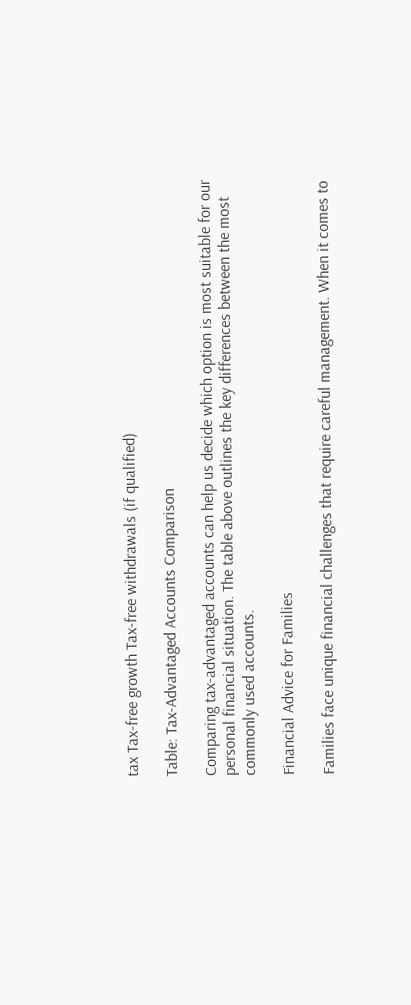tax Tax-free growth Tax-free withdrawals (if qualified)

Table: Tax-Advantaged Accounts Comparison

Comparing tax-advantaged accounts can help us decide which option is most suitable for our personal financial situation. The table above outlines the key differences between the most commonly used accounts.

Financial Advice for Families

Families face unique financial challenges that require careful management. When it comes to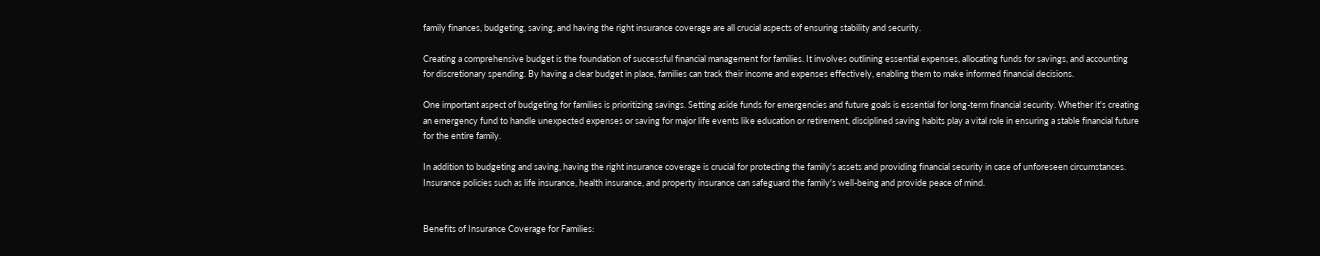family finances, budgeting, saving, and having the right insurance coverage are all crucial aspects of ensuring stability and security.

Creating a comprehensive budget is the foundation of successful financial management for families. It involves outlining essential expenses, allocating funds for savings, and accounting for discretionary spending. By having a clear budget in place, families can track their income and expenses effectively, enabling them to make informed financial decisions.

One important aspect of budgeting for families is prioritizing savings. Setting aside funds for emergencies and future goals is essential for long-term financial security. Whether it's creating an emergency fund to handle unexpected expenses or saving for major life events like education or retirement, disciplined saving habits play a vital role in ensuring a stable financial future for the entire family.

In addition to budgeting and saving, having the right insurance coverage is crucial for protecting the family's assets and providing financial security in case of unforeseen circumstances. Insurance policies such as life insurance, health insurance, and property insurance can safeguard the family's well-being and provide peace of mind.


Benefits of Insurance Coverage for Families: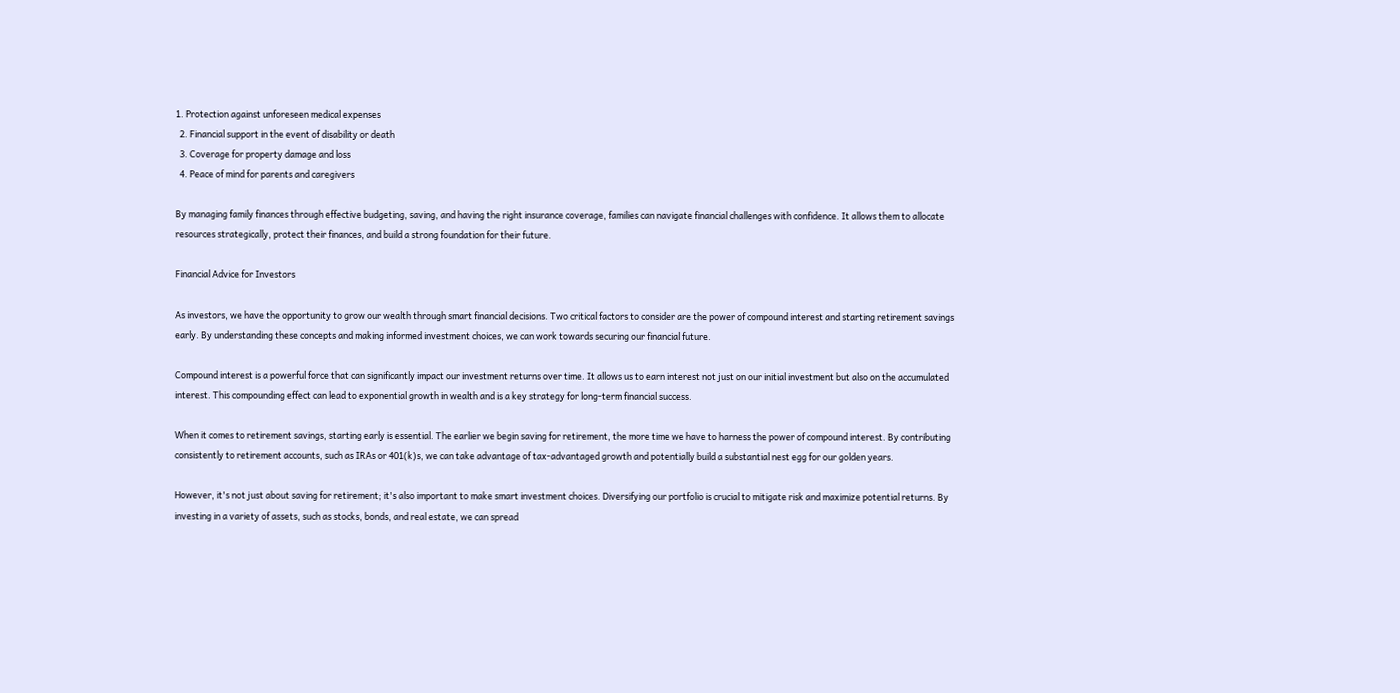1. Protection against unforeseen medical expenses
  2. Financial support in the event of disability or death
  3. Coverage for property damage and loss
  4. Peace of mind for parents and caregivers

By managing family finances through effective budgeting, saving, and having the right insurance coverage, families can navigate financial challenges with confidence. It allows them to allocate resources strategically, protect their finances, and build a strong foundation for their future.

Financial Advice for Investors

As investors, we have the opportunity to grow our wealth through smart financial decisions. Two critical factors to consider are the power of compound interest and starting retirement savings early. By understanding these concepts and making informed investment choices, we can work towards securing our financial future.

Compound interest is a powerful force that can significantly impact our investment returns over time. It allows us to earn interest not just on our initial investment but also on the accumulated interest. This compounding effect can lead to exponential growth in wealth and is a key strategy for long-term financial success.

When it comes to retirement savings, starting early is essential. The earlier we begin saving for retirement, the more time we have to harness the power of compound interest. By contributing consistently to retirement accounts, such as IRAs or 401(k)s, we can take advantage of tax-advantaged growth and potentially build a substantial nest egg for our golden years.

However, it's not just about saving for retirement; it's also important to make smart investment choices. Diversifying our portfolio is crucial to mitigate risk and maximize potential returns. By investing in a variety of assets, such as stocks, bonds, and real estate, we can spread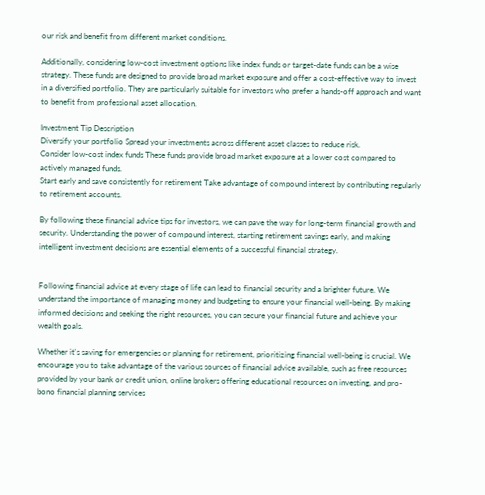our risk and benefit from different market conditions.

Additionally, considering low-cost investment options like index funds or target-date funds can be a wise strategy. These funds are designed to provide broad market exposure and offer a cost-effective way to invest in a diversified portfolio. They are particularly suitable for investors who prefer a hands-off approach and want to benefit from professional asset allocation.

Investment Tip Description
Diversify your portfolio Spread your investments across different asset classes to reduce risk.
Consider low-cost index funds These funds provide broad market exposure at a lower cost compared to actively managed funds.
Start early and save consistently for retirement Take advantage of compound interest by contributing regularly to retirement accounts.

By following these financial advice tips for investors, we can pave the way for long-term financial growth and security. Understanding the power of compound interest, starting retirement savings early, and making intelligent investment decisions are essential elements of a successful financial strategy.


Following financial advice at every stage of life can lead to financial security and a brighter future. We understand the importance of managing money and budgeting to ensure your financial well-being. By making informed decisions and seeking the right resources, you can secure your financial future and achieve your wealth goals.

Whether it's saving for emergencies or planning for retirement, prioritizing financial well-being is crucial. We encourage you to take advantage of the various sources of financial advice available, such as free resources provided by your bank or credit union, online brokers offering educational resources on investing, and pro-bono financial planning services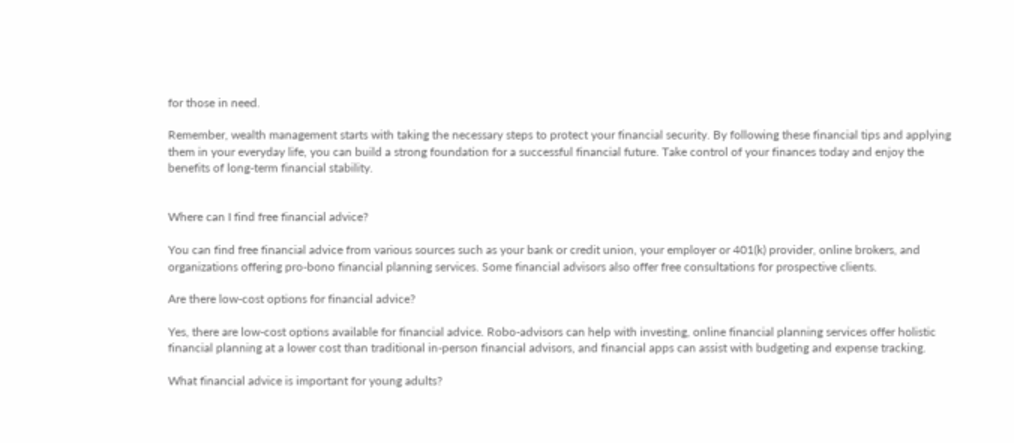for those in need.

Remember, wealth management starts with taking the necessary steps to protect your financial security. By following these financial tips and applying them in your everyday life, you can build a strong foundation for a successful financial future. Take control of your finances today and enjoy the benefits of long-term financial stability.


Where can I find free financial advice?

You can find free financial advice from various sources such as your bank or credit union, your employer or 401(k) provider, online brokers, and organizations offering pro-bono financial planning services. Some financial advisors also offer free consultations for prospective clients.

Are there low-cost options for financial advice?

Yes, there are low-cost options available for financial advice. Robo-advisors can help with investing, online financial planning services offer holistic financial planning at a lower cost than traditional in-person financial advisors, and financial apps can assist with budgeting and expense tracking.

What financial advice is important for young adults?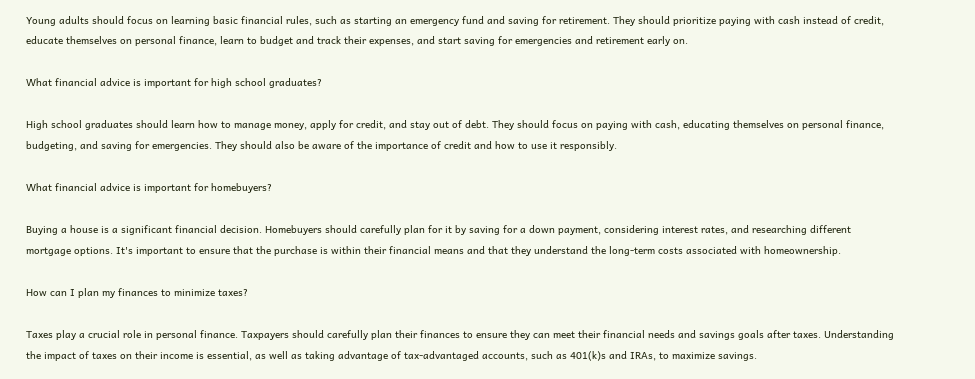Young adults should focus on learning basic financial rules, such as starting an emergency fund and saving for retirement. They should prioritize paying with cash instead of credit, educate themselves on personal finance, learn to budget and track their expenses, and start saving for emergencies and retirement early on.

What financial advice is important for high school graduates?

High school graduates should learn how to manage money, apply for credit, and stay out of debt. They should focus on paying with cash, educating themselves on personal finance, budgeting, and saving for emergencies. They should also be aware of the importance of credit and how to use it responsibly.

What financial advice is important for homebuyers?

Buying a house is a significant financial decision. Homebuyers should carefully plan for it by saving for a down payment, considering interest rates, and researching different mortgage options. It's important to ensure that the purchase is within their financial means and that they understand the long-term costs associated with homeownership.

How can I plan my finances to minimize taxes?

Taxes play a crucial role in personal finance. Taxpayers should carefully plan their finances to ensure they can meet their financial needs and savings goals after taxes. Understanding the impact of taxes on their income is essential, as well as taking advantage of tax-advantaged accounts, such as 401(k)s and IRAs, to maximize savings.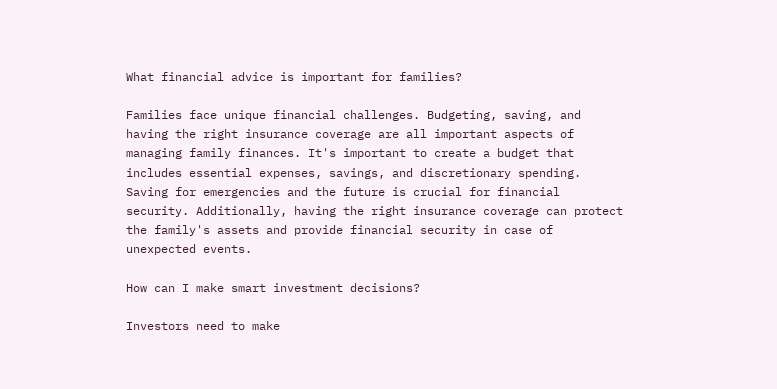What financial advice is important for families?

Families face unique financial challenges. Budgeting, saving, and having the right insurance coverage are all important aspects of managing family finances. It's important to create a budget that includes essential expenses, savings, and discretionary spending. Saving for emergencies and the future is crucial for financial security. Additionally, having the right insurance coverage can protect the family's assets and provide financial security in case of unexpected events.

How can I make smart investment decisions?

Investors need to make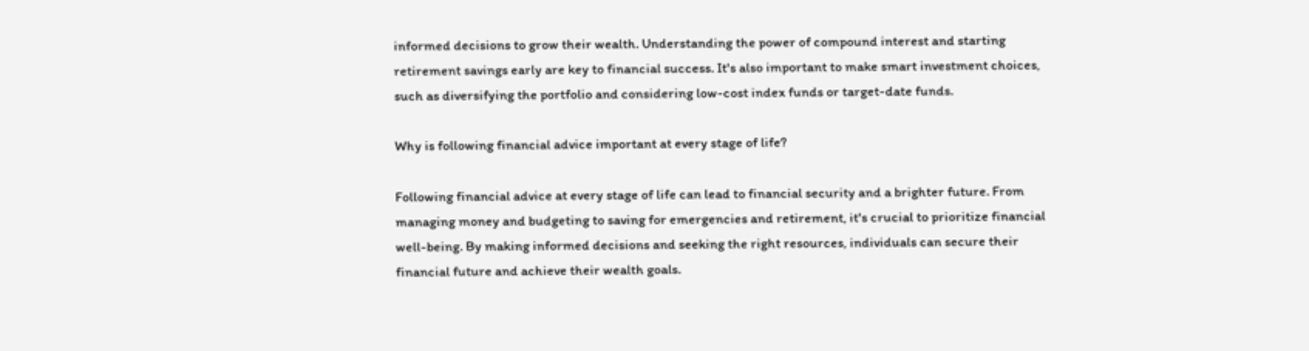informed decisions to grow their wealth. Understanding the power of compound interest and starting retirement savings early are key to financial success. It's also important to make smart investment choices, such as diversifying the portfolio and considering low-cost index funds or target-date funds.

Why is following financial advice important at every stage of life?

Following financial advice at every stage of life can lead to financial security and a brighter future. From managing money and budgeting to saving for emergencies and retirement, it's crucial to prioritize financial well-being. By making informed decisions and seeking the right resources, individuals can secure their financial future and achieve their wealth goals.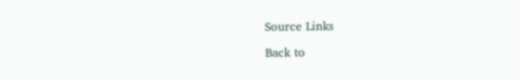Source Links

Back to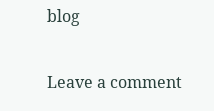blog

Leave a comment